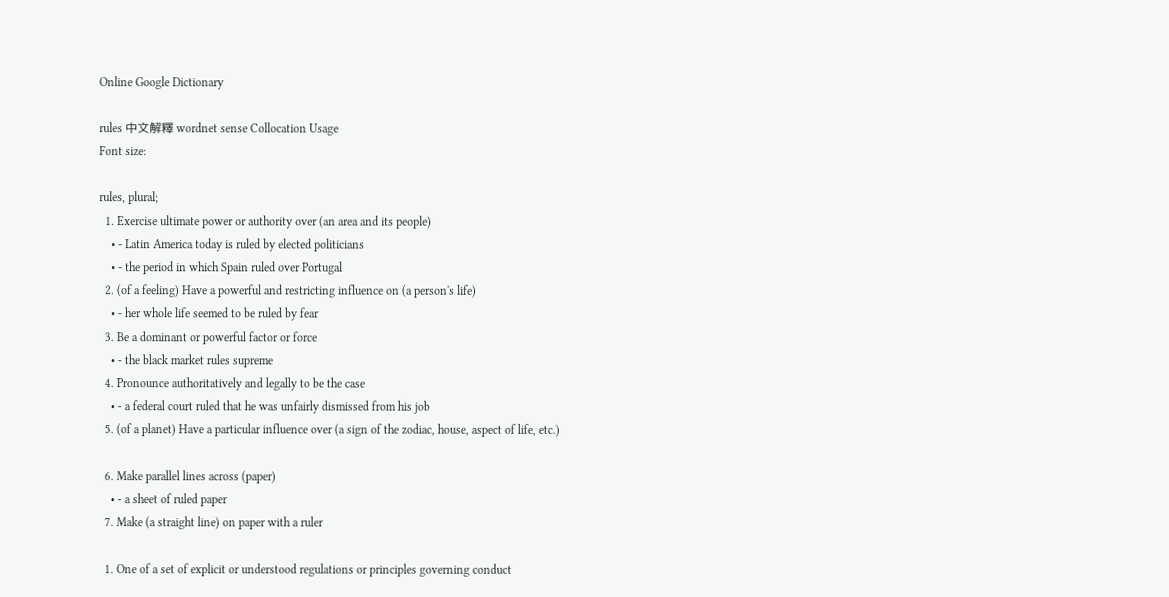Online Google Dictionary

rules 中文解釋 wordnet sense Collocation Usage
Font size:

rules, plural;
  1. Exercise ultimate power or authority over (an area and its people)
    • - Latin America today is ruled by elected politicians
    • - the period in which Spain ruled over Portugal
  2. (of a feeling) Have a powerful and restricting influence on (a person's life)
    • - her whole life seemed to be ruled by fear
  3. Be a dominant or powerful factor or force
    • - the black market rules supreme
  4. Pronounce authoritatively and legally to be the case
    • - a federal court ruled that he was unfairly dismissed from his job
  5. (of a planet) Have a particular influence over (a sign of the zodiac, house, aspect of life, etc.)

  6. Make parallel lines across (paper)
    • - a sheet of ruled paper
  7. Make (a straight line) on paper with a ruler

  1. One of a set of explicit or understood regulations or principles governing conduct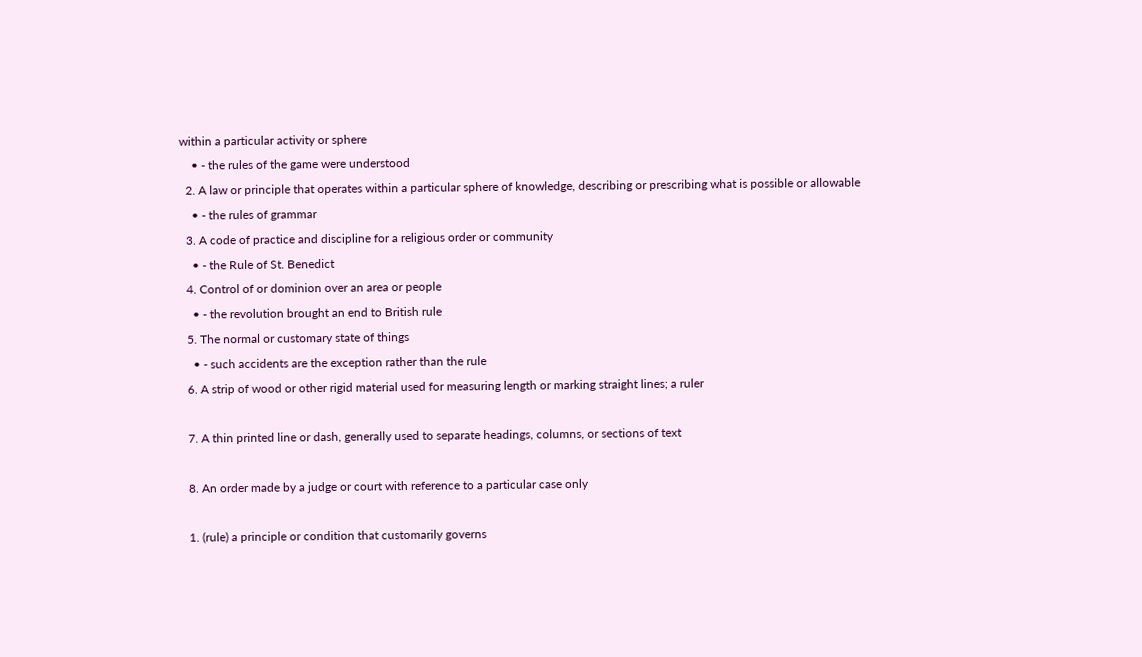within a particular activity or sphere
    • - the rules of the game were understood
  2. A law or principle that operates within a particular sphere of knowledge, describing or prescribing what is possible or allowable
    • - the rules of grammar
  3. A code of practice and discipline for a religious order or community
    • - the Rule of St. Benedict
  4. Control of or dominion over an area or people
    • - the revolution brought an end to British rule
  5. The normal or customary state of things
    • - such accidents are the exception rather than the rule
  6. A strip of wood or other rigid material used for measuring length or marking straight lines; a ruler

  7. A thin printed line or dash, generally used to separate headings, columns, or sections of text

  8. An order made by a judge or court with reference to a particular case only

  1. (rule) a principle or condition that customarily governs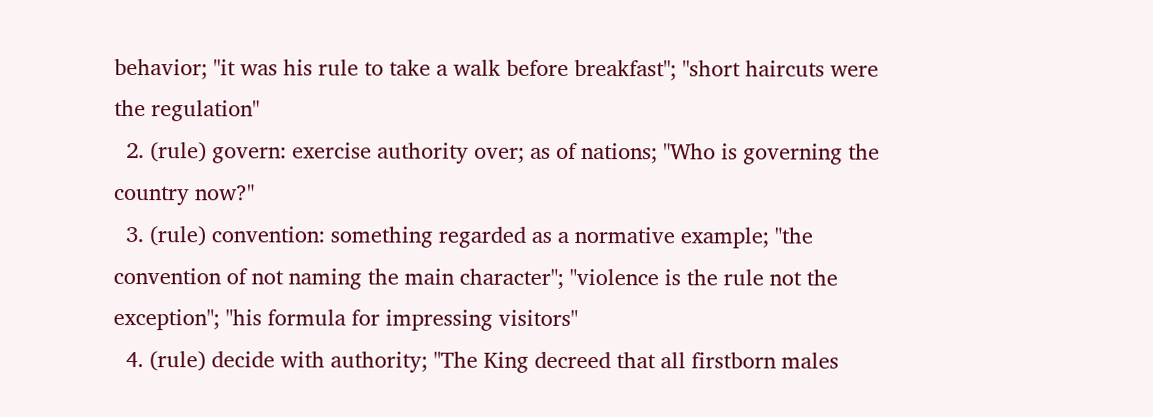behavior; "it was his rule to take a walk before breakfast"; "short haircuts were the regulation"
  2. (rule) govern: exercise authority over; as of nations; "Who is governing the country now?"
  3. (rule) convention: something regarded as a normative example; "the convention of not naming the main character"; "violence is the rule not the exception"; "his formula for impressing visitors"
  4. (rule) decide with authority; "The King decreed that all firstborn males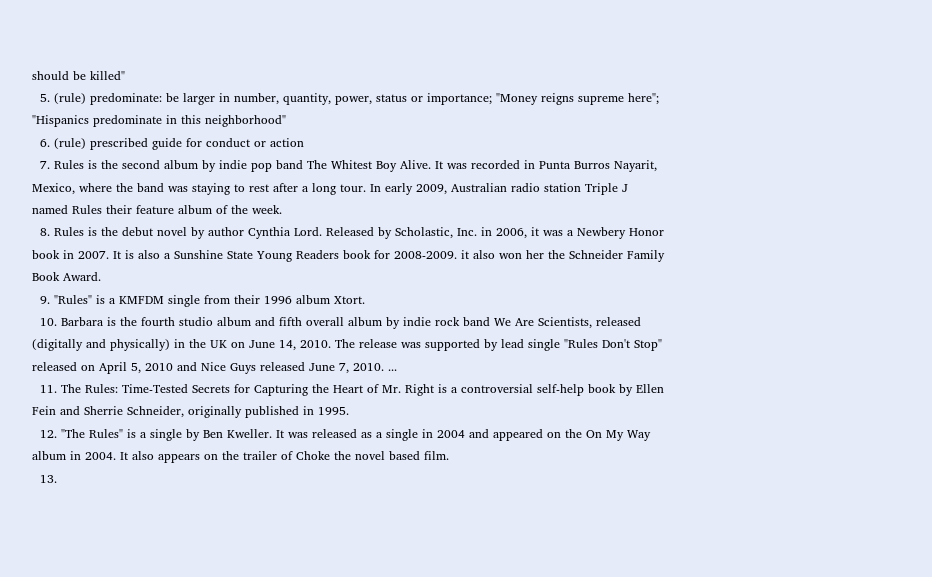should be killed"
  5. (rule) predominate: be larger in number, quantity, power, status or importance; "Money reigns supreme here"; "Hispanics predominate in this neighborhood"
  6. (rule) prescribed guide for conduct or action
  7. Rules is the second album by indie pop band The Whitest Boy Alive. It was recorded in Punta Burros Nayarit, Mexico, where the band was staying to rest after a long tour. In early 2009, Australian radio station Triple J named Rules their feature album of the week.
  8. Rules is the debut novel by author Cynthia Lord. Released by Scholastic, Inc. in 2006, it was a Newbery Honor book in 2007. It is also a Sunshine State Young Readers book for 2008-2009. it also won her the Schneider Family Book Award.
  9. "Rules" is a KMFDM single from their 1996 album Xtort.
  10. Barbara is the fourth studio album and fifth overall album by indie rock band We Are Scientists, released (digitally and physically) in the UK on June 14, 2010. The release was supported by lead single "Rules Don't Stop" released on April 5, 2010 and Nice Guys released June 7, 2010. ...
  11. The Rules: Time-Tested Secrets for Capturing the Heart of Mr. Right is a controversial self-help book by Ellen Fein and Sherrie Schneider, originally published in 1995.
  12. "The Rules" is a single by Ben Kweller. It was released as a single in 2004 and appeared on the On My Way album in 2004. It also appears on the trailer of Choke the novel based film.
  13.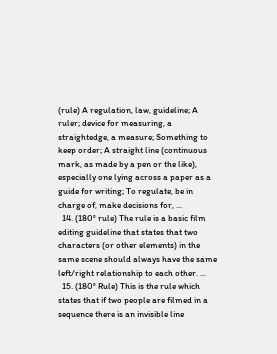(rule) A regulation, law, guideline; A ruler; device for measuring, a straightedge, a measure; Something to keep order; A straight line (continuous mark, as made by a pen or the like), especially one lying across a paper as a guide for writing; To regulate, be in charge of, make decisions for, ...
  14. (180° rule) The rule is a basic film editing guideline that states that two characters (or other elements) in the same scene should always have the same left/right relationship to each other. ...
  15. (180° Rule) This is the rule which states that if two people are filmed in a sequence there is an invisible line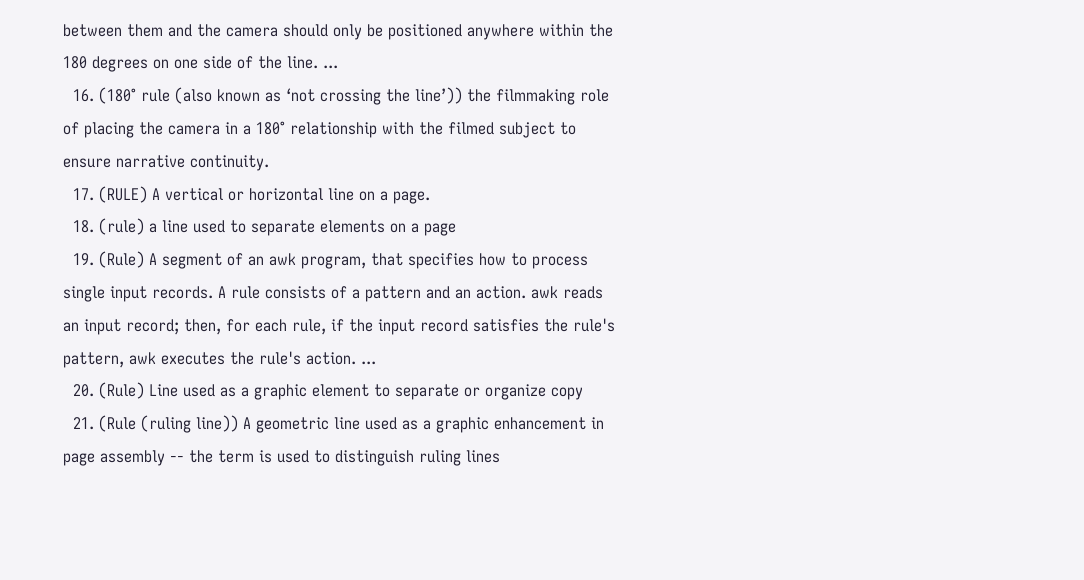between them and the camera should only be positioned anywhere within the 180 degrees on one side of the line. ...
  16. (180° rule (also known as ‘not crossing the line’)) the filmmaking role of placing the camera in a 180° relationship with the filmed subject to ensure narrative continuity.
  17. (RULE) A vertical or horizontal line on a page.
  18. (rule) a line used to separate elements on a page
  19. (Rule) A segment of an awk program, that specifies how to process single input records. A rule consists of a pattern and an action. awk reads an input record; then, for each rule, if the input record satisfies the rule's pattern, awk executes the rule's action. ...
  20. (Rule) Line used as a graphic element to separate or organize copy
  21. (Rule (ruling line)) A geometric line used as a graphic enhancement in page assembly -- the term is used to distinguish ruling lines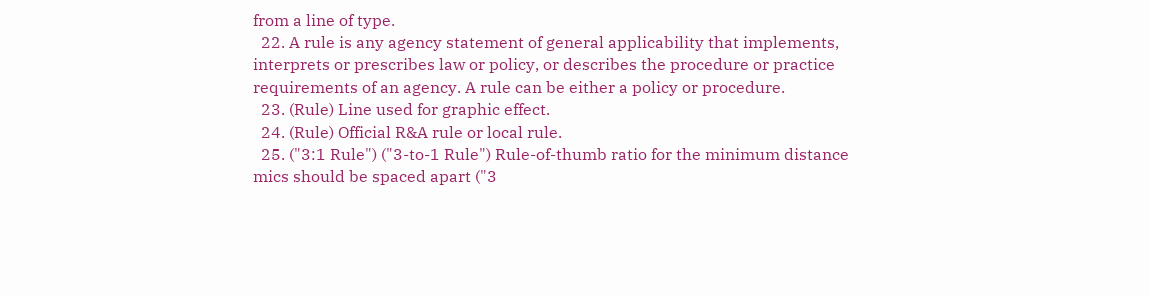from a line of type.
  22. A rule is any agency statement of general applicability that implements, interprets or prescribes law or policy, or describes the procedure or practice requirements of an agency. A rule can be either a policy or procedure.
  23. (Rule) Line used for graphic effect.
  24. (Rule) Official R&A rule or local rule.
  25. ("3:1 Rule") ("3-to-1 Rule") Rule-of-thumb ratio for the minimum distance mics should be spaced apart ("3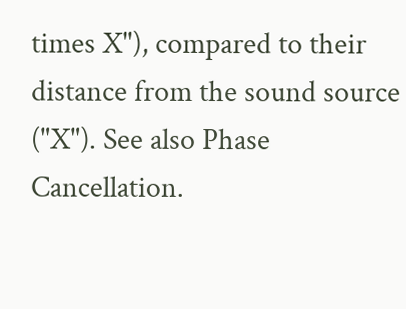times X"), compared to their distance from the sound source ("X"). See also Phase Cancellation.